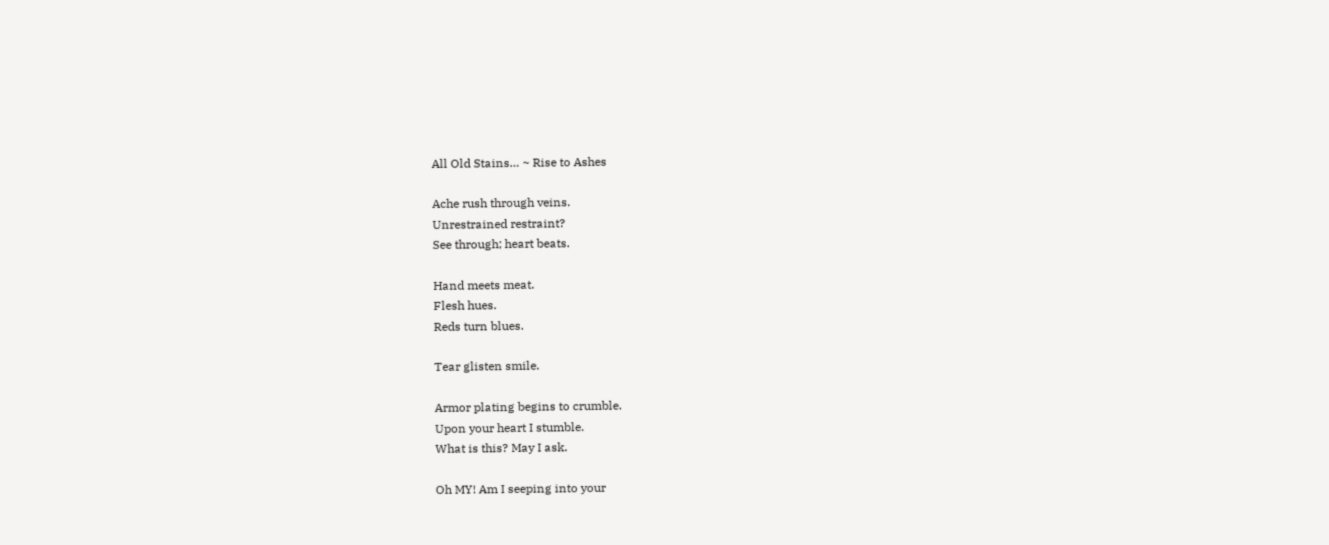All Old Stains… ~ Rise to Ashes

Ache rush through veins.
Unrestrained restraint?
See through; heart beats.

Hand meets meat.
Flesh hues.
Reds turn blues.

Tear glisten smile.

Armor plating begins to crumble.
Upon your heart I stumble.
What is this? May I ask.

Oh MY! Am I seeping into your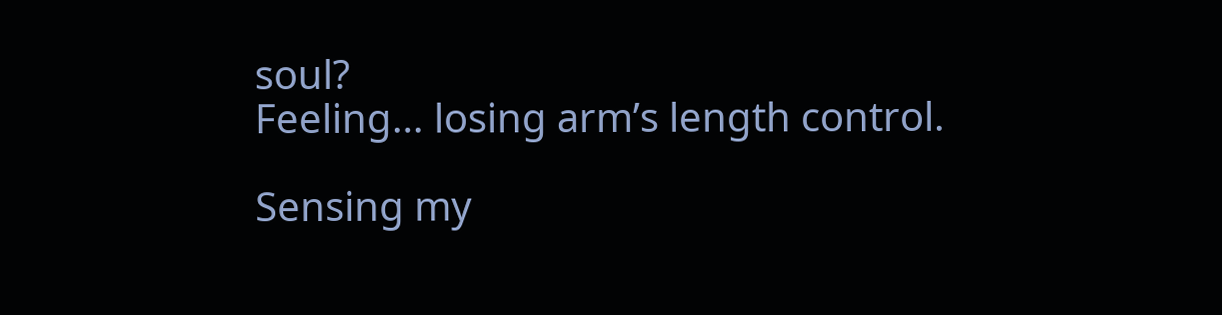soul?
Feeling… losing arm’s length control.

Sensing my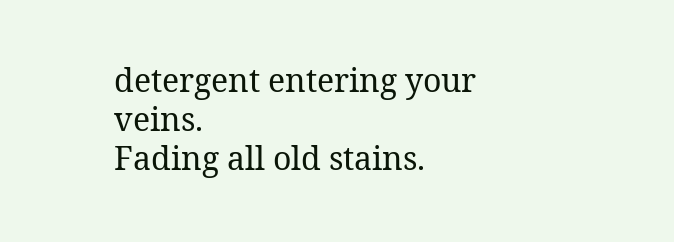detergent entering your veins.
Fading all old stains.